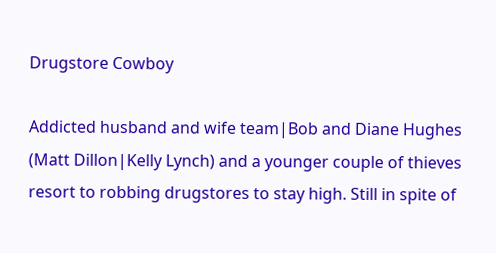Drugstore Cowboy

Addicted husband and wife team|Bob and Diane Hughes (Matt Dillon|Kelly Lynch) and a younger couple of thieves resort to robbing drugstores to stay high. Still in spite of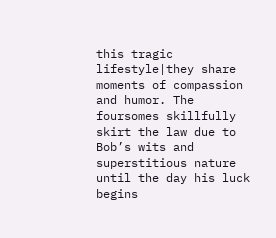this tragic lifestyle|they share moments of compassion and humor. The foursomes skillfully skirt the law due to Bob’s wits and superstitious nature until the day his luck begins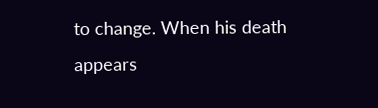to change. When his death appears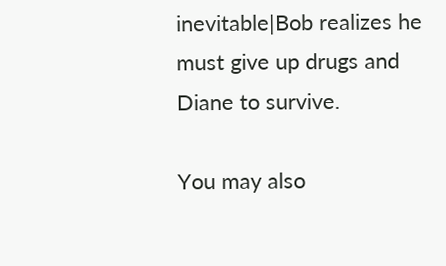inevitable|Bob realizes he must give up drugs and Diane to survive.

You may also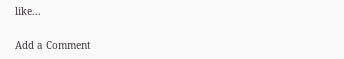like...

Add a Comment